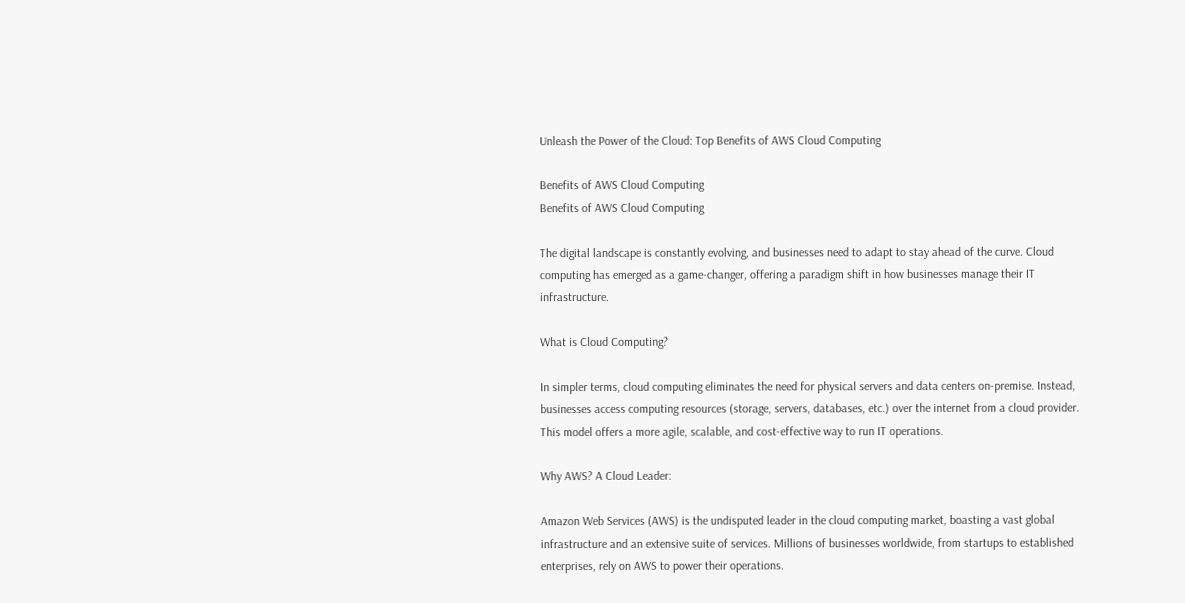Unleash the Power of the Cloud: Top Benefits of AWS Cloud Computing

Benefits of AWS Cloud Computing
Benefits of AWS Cloud Computing

The digital landscape is constantly evolving, and businesses need to adapt to stay ahead of the curve. Cloud computing has emerged as a game-changer, offering a paradigm shift in how businesses manage their IT infrastructure.

What is Cloud Computing?

In simpler terms, cloud computing eliminates the need for physical servers and data centers on-premise. Instead, businesses access computing resources (storage, servers, databases, etc.) over the internet from a cloud provider. This model offers a more agile, scalable, and cost-effective way to run IT operations.

Why AWS? A Cloud Leader:

Amazon Web Services (AWS) is the undisputed leader in the cloud computing market, boasting a vast global infrastructure and an extensive suite of services. Millions of businesses worldwide, from startups to established enterprises, rely on AWS to power their operations.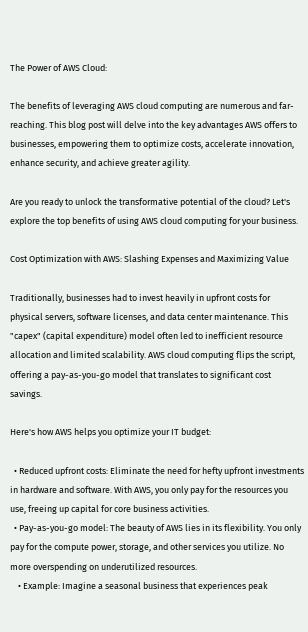The Power of AWS Cloud:

The benefits of leveraging AWS cloud computing are numerous and far-reaching. This blog post will delve into the key advantages AWS offers to businesses, empowering them to optimize costs, accelerate innovation, enhance security, and achieve greater agility.

Are you ready to unlock the transformative potential of the cloud? Let's explore the top benefits of using AWS cloud computing for your business.

Cost Optimization with AWS: Slashing Expenses and Maximizing Value

Traditionally, businesses had to invest heavily in upfront costs for physical servers, software licenses, and data center maintenance. This "capex" (capital expenditure) model often led to inefficient resource allocation and limited scalability. AWS cloud computing flips the script, offering a pay-as-you-go model that translates to significant cost savings.

Here's how AWS helps you optimize your IT budget:

  • Reduced upfront costs: Eliminate the need for hefty upfront investments in hardware and software. With AWS, you only pay for the resources you use, freeing up capital for core business activities.
  • Pay-as-you-go model: The beauty of AWS lies in its flexibility. You only pay for the compute power, storage, and other services you utilize. No more overspending on underutilized resources.
    • Example: Imagine a seasonal business that experiences peak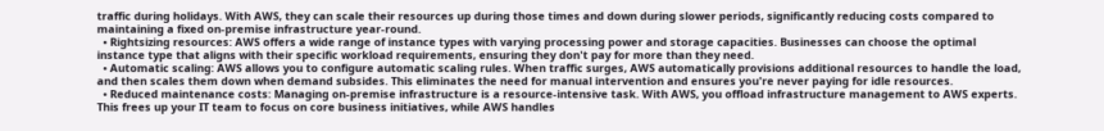traffic during holidays. With AWS, they can scale their resources up during those times and down during slower periods, significantly reducing costs compared to maintaining a fixed on-premise infrastructure year-round.
  • Rightsizing resources: AWS offers a wide range of instance types with varying processing power and storage capacities. Businesses can choose the optimal instance type that aligns with their specific workload requirements, ensuring they don't pay for more than they need.
  • Automatic scaling: AWS allows you to configure automatic scaling rules. When traffic surges, AWS automatically provisions additional resources to handle the load, and then scales them down when demand subsides. This eliminates the need for manual intervention and ensures you're never paying for idle resources.
  • Reduced maintenance costs: Managing on-premise infrastructure is a resource-intensive task. With AWS, you offload infrastructure management to AWS experts. This frees up your IT team to focus on core business initiatives, while AWS handles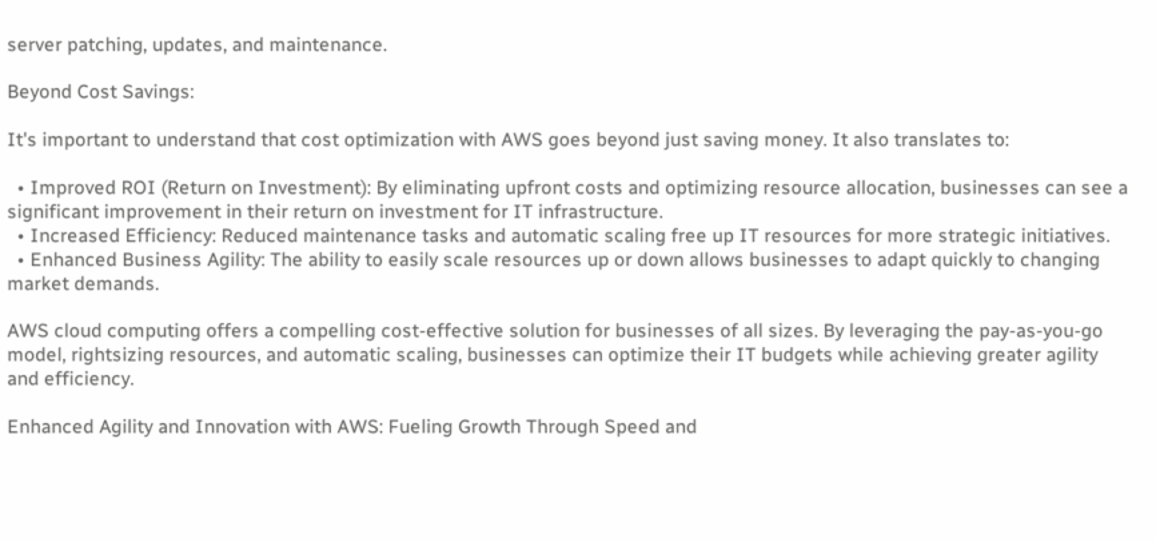server patching, updates, and maintenance.

Beyond Cost Savings:

It's important to understand that cost optimization with AWS goes beyond just saving money. It also translates to:

  • Improved ROI (Return on Investment): By eliminating upfront costs and optimizing resource allocation, businesses can see a significant improvement in their return on investment for IT infrastructure.
  • Increased Efficiency: Reduced maintenance tasks and automatic scaling free up IT resources for more strategic initiatives.
  • Enhanced Business Agility: The ability to easily scale resources up or down allows businesses to adapt quickly to changing market demands.

AWS cloud computing offers a compelling cost-effective solution for businesses of all sizes. By leveraging the pay-as-you-go model, rightsizing resources, and automatic scaling, businesses can optimize their IT budgets while achieving greater agility and efficiency.

Enhanced Agility and Innovation with AWS: Fueling Growth Through Speed and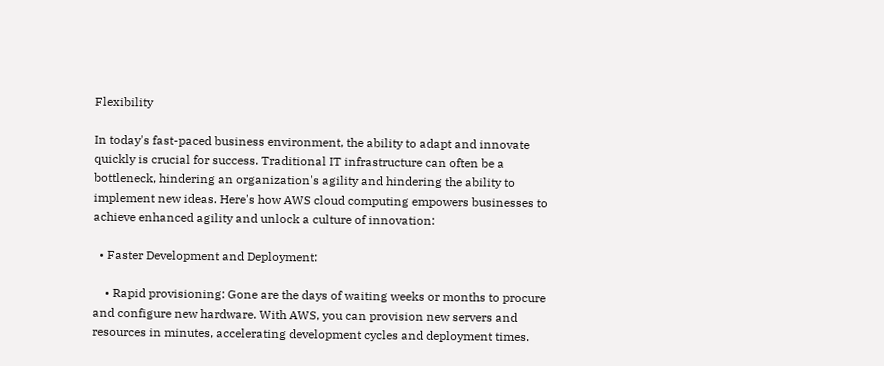Flexibility

In today's fast-paced business environment, the ability to adapt and innovate quickly is crucial for success. Traditional IT infrastructure can often be a bottleneck, hindering an organization's agility and hindering the ability to implement new ideas. Here's how AWS cloud computing empowers businesses to achieve enhanced agility and unlock a culture of innovation:

  • Faster Development and Deployment:

    • Rapid provisioning: Gone are the days of waiting weeks or months to procure and configure new hardware. With AWS, you can provision new servers and resources in minutes, accelerating development cycles and deployment times.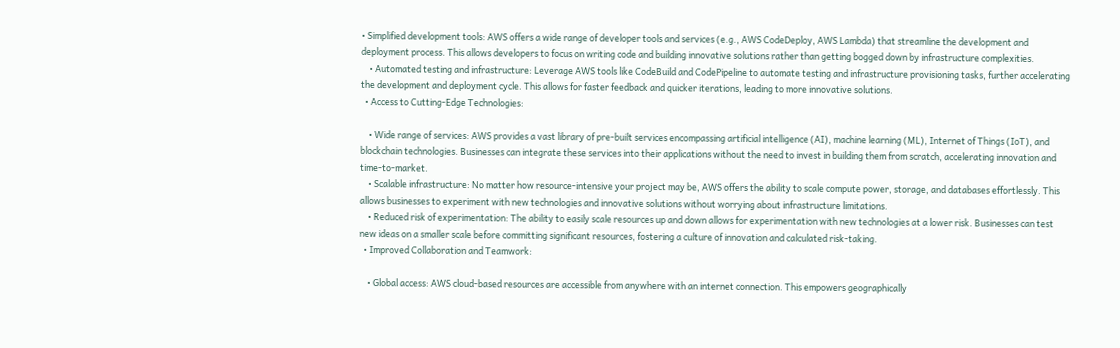• Simplified development tools: AWS offers a wide range of developer tools and services (e.g., AWS CodeDeploy, AWS Lambda) that streamline the development and deployment process. This allows developers to focus on writing code and building innovative solutions rather than getting bogged down by infrastructure complexities.
    • Automated testing and infrastructure: Leverage AWS tools like CodeBuild and CodePipeline to automate testing and infrastructure provisioning tasks, further accelerating the development and deployment cycle. This allows for faster feedback and quicker iterations, leading to more innovative solutions.
  • Access to Cutting-Edge Technologies:

    • Wide range of services: AWS provides a vast library of pre-built services encompassing artificial intelligence (AI), machine learning (ML), Internet of Things (IoT), and blockchain technologies. Businesses can integrate these services into their applications without the need to invest in building them from scratch, accelerating innovation and time-to-market.
    • Scalable infrastructure: No matter how resource-intensive your project may be, AWS offers the ability to scale compute power, storage, and databases effortlessly. This allows businesses to experiment with new technologies and innovative solutions without worrying about infrastructure limitations.
    • Reduced risk of experimentation: The ability to easily scale resources up and down allows for experimentation with new technologies at a lower risk. Businesses can test new ideas on a smaller scale before committing significant resources, fostering a culture of innovation and calculated risk-taking.
  • Improved Collaboration and Teamwork:

    • Global access: AWS cloud-based resources are accessible from anywhere with an internet connection. This empowers geographically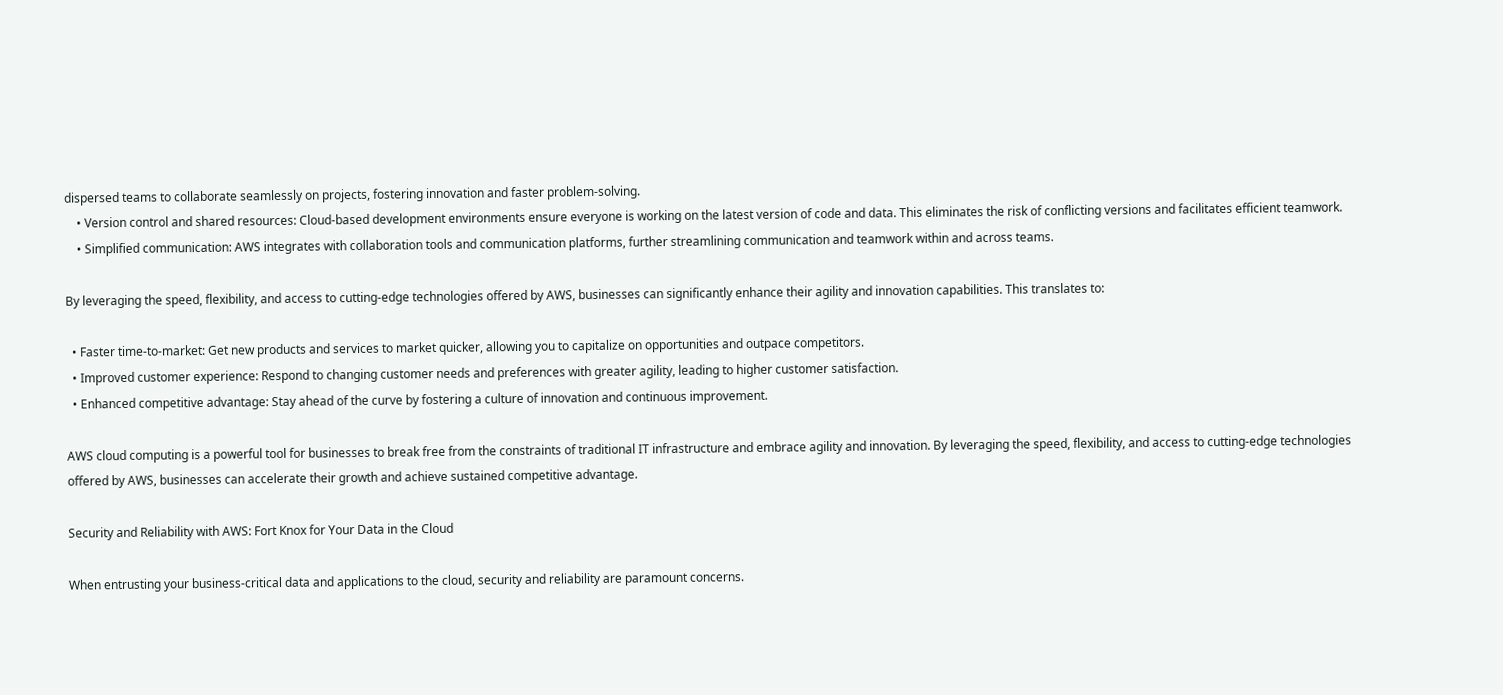dispersed teams to collaborate seamlessly on projects, fostering innovation and faster problem-solving.
    • Version control and shared resources: Cloud-based development environments ensure everyone is working on the latest version of code and data. This eliminates the risk of conflicting versions and facilitates efficient teamwork.
    • Simplified communication: AWS integrates with collaboration tools and communication platforms, further streamlining communication and teamwork within and across teams.

By leveraging the speed, flexibility, and access to cutting-edge technologies offered by AWS, businesses can significantly enhance their agility and innovation capabilities. This translates to:

  • Faster time-to-market: Get new products and services to market quicker, allowing you to capitalize on opportunities and outpace competitors.
  • Improved customer experience: Respond to changing customer needs and preferences with greater agility, leading to higher customer satisfaction.
  • Enhanced competitive advantage: Stay ahead of the curve by fostering a culture of innovation and continuous improvement.

AWS cloud computing is a powerful tool for businesses to break free from the constraints of traditional IT infrastructure and embrace agility and innovation. By leveraging the speed, flexibility, and access to cutting-edge technologies offered by AWS, businesses can accelerate their growth and achieve sustained competitive advantage.

Security and Reliability with AWS: Fort Knox for Your Data in the Cloud

When entrusting your business-critical data and applications to the cloud, security and reliability are paramount concerns.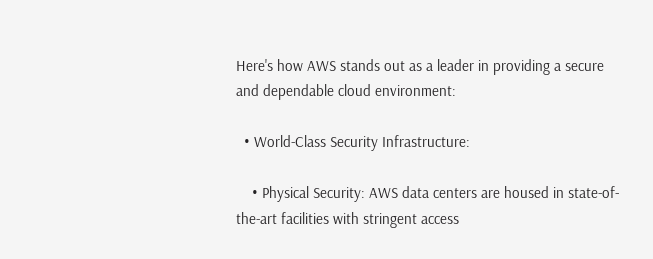Here's how AWS stands out as a leader in providing a secure and dependable cloud environment:

  • World-Class Security Infrastructure:

    • Physical Security: AWS data centers are housed in state-of-the-art facilities with stringent access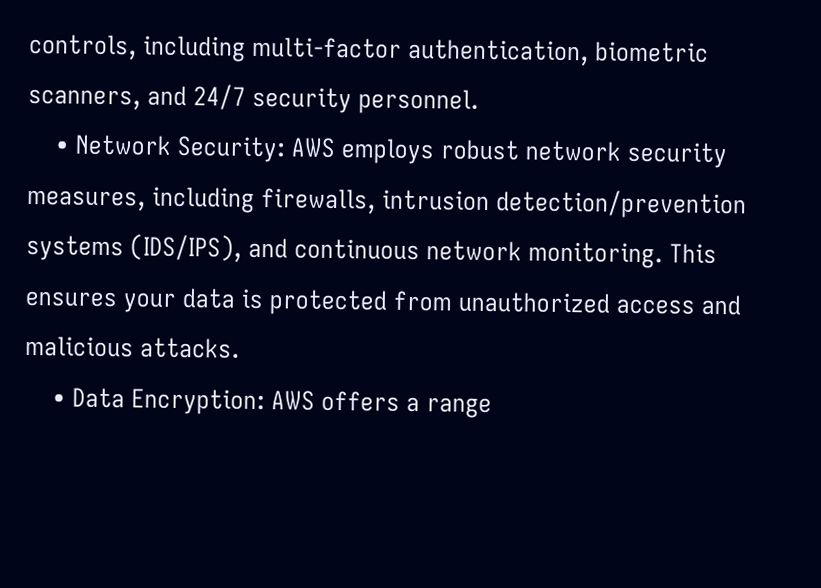controls, including multi-factor authentication, biometric scanners, and 24/7 security personnel.
    • Network Security: AWS employs robust network security measures, including firewalls, intrusion detection/prevention systems (IDS/IPS), and continuous network monitoring. This ensures your data is protected from unauthorized access and malicious attacks.
    • Data Encryption: AWS offers a range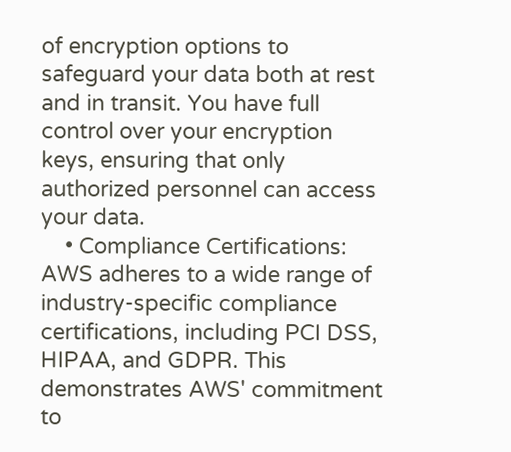of encryption options to safeguard your data both at rest and in transit. You have full control over your encryption keys, ensuring that only authorized personnel can access your data.
    • Compliance Certifications: AWS adheres to a wide range of industry-specific compliance certifications, including PCI DSS, HIPAA, and GDPR. This demonstrates AWS' commitment to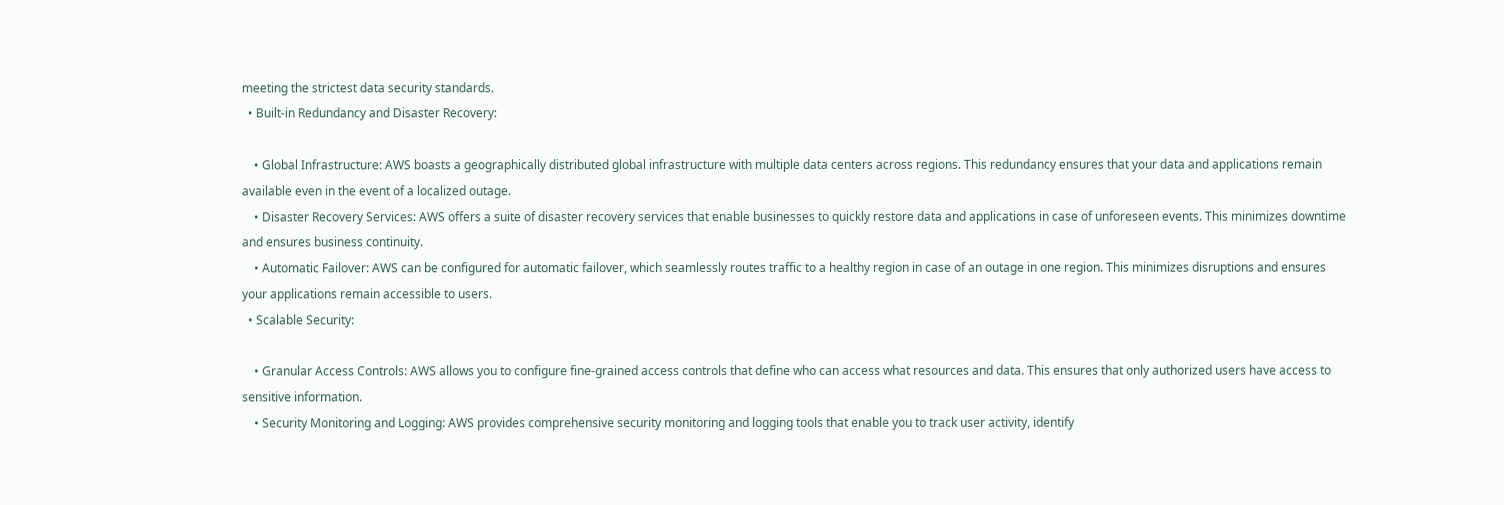meeting the strictest data security standards.
  • Built-in Redundancy and Disaster Recovery:

    • Global Infrastructure: AWS boasts a geographically distributed global infrastructure with multiple data centers across regions. This redundancy ensures that your data and applications remain available even in the event of a localized outage.
    • Disaster Recovery Services: AWS offers a suite of disaster recovery services that enable businesses to quickly restore data and applications in case of unforeseen events. This minimizes downtime and ensures business continuity.
    • Automatic Failover: AWS can be configured for automatic failover, which seamlessly routes traffic to a healthy region in case of an outage in one region. This minimizes disruptions and ensures your applications remain accessible to users.
  • Scalable Security:

    • Granular Access Controls: AWS allows you to configure fine-grained access controls that define who can access what resources and data. This ensures that only authorized users have access to sensitive information.
    • Security Monitoring and Logging: AWS provides comprehensive security monitoring and logging tools that enable you to track user activity, identify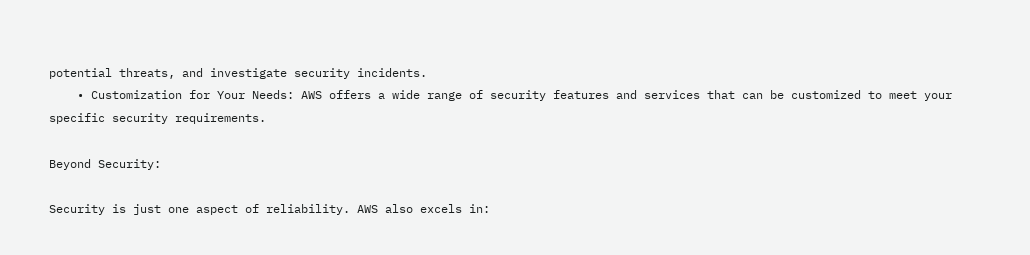potential threats, and investigate security incidents.
    • Customization for Your Needs: AWS offers a wide range of security features and services that can be customized to meet your specific security requirements.

Beyond Security:

Security is just one aspect of reliability. AWS also excels in: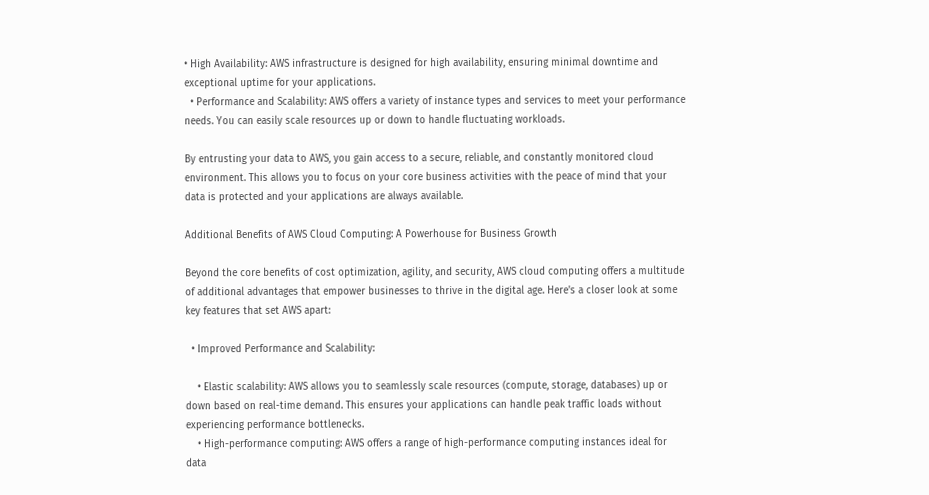• High Availability: AWS infrastructure is designed for high availability, ensuring minimal downtime and exceptional uptime for your applications.
  • Performance and Scalability: AWS offers a variety of instance types and services to meet your performance needs. You can easily scale resources up or down to handle fluctuating workloads.

By entrusting your data to AWS, you gain access to a secure, reliable, and constantly monitored cloud environment. This allows you to focus on your core business activities with the peace of mind that your data is protected and your applications are always available.

Additional Benefits of AWS Cloud Computing: A Powerhouse for Business Growth

Beyond the core benefits of cost optimization, agility, and security, AWS cloud computing offers a multitude of additional advantages that empower businesses to thrive in the digital age. Here's a closer look at some key features that set AWS apart:

  • Improved Performance and Scalability:

    • Elastic scalability: AWS allows you to seamlessly scale resources (compute, storage, databases) up or down based on real-time demand. This ensures your applications can handle peak traffic loads without experiencing performance bottlenecks.
    • High-performance computing: AWS offers a range of high-performance computing instances ideal for data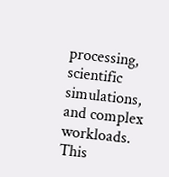processing, scientific simulations, and complex workloads. This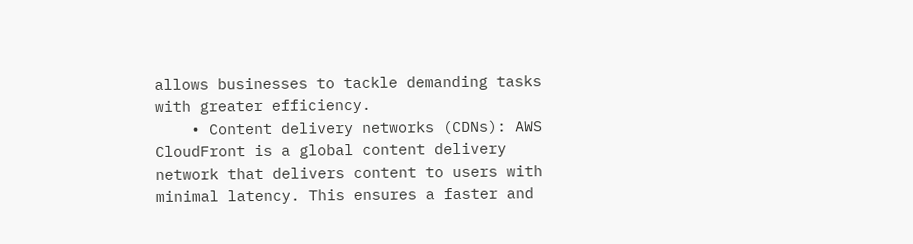allows businesses to tackle demanding tasks with greater efficiency.
    • Content delivery networks (CDNs): AWS CloudFront is a global content delivery network that delivers content to users with minimal latency. This ensures a faster and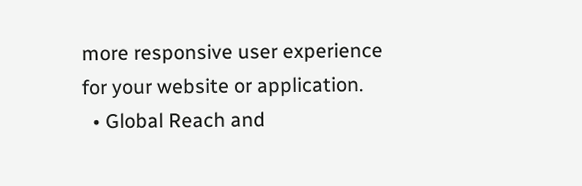more responsive user experience for your website or application.
  • Global Reach and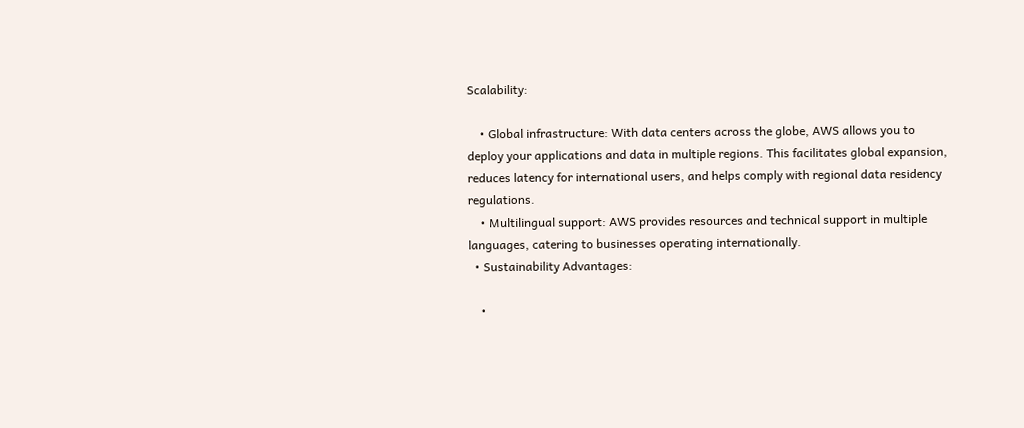Scalability:

    • Global infrastructure: With data centers across the globe, AWS allows you to deploy your applications and data in multiple regions. This facilitates global expansion, reduces latency for international users, and helps comply with regional data residency regulations.
    • Multilingual support: AWS provides resources and technical support in multiple languages, catering to businesses operating internationally.
  • Sustainability Advantages:

    •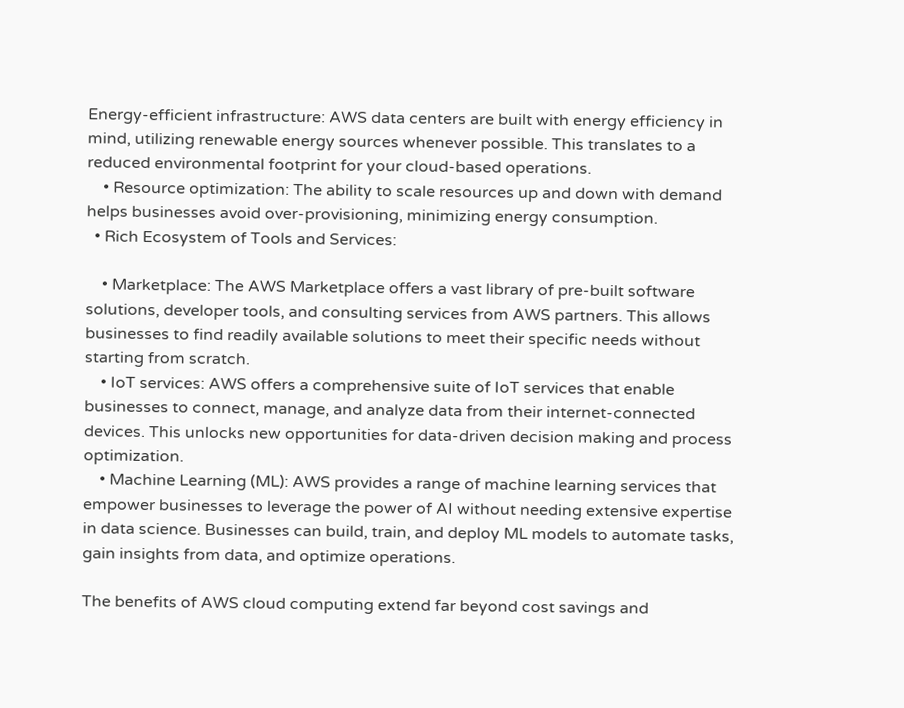Energy-efficient infrastructure: AWS data centers are built with energy efficiency in mind, utilizing renewable energy sources whenever possible. This translates to a reduced environmental footprint for your cloud-based operations.
    • Resource optimization: The ability to scale resources up and down with demand helps businesses avoid over-provisioning, minimizing energy consumption.
  • Rich Ecosystem of Tools and Services:

    • Marketplace: The AWS Marketplace offers a vast library of pre-built software solutions, developer tools, and consulting services from AWS partners. This allows businesses to find readily available solutions to meet their specific needs without starting from scratch.
    • IoT services: AWS offers a comprehensive suite of IoT services that enable businesses to connect, manage, and analyze data from their internet-connected devices. This unlocks new opportunities for data-driven decision making and process optimization.
    • Machine Learning (ML): AWS provides a range of machine learning services that empower businesses to leverage the power of AI without needing extensive expertise in data science. Businesses can build, train, and deploy ML models to automate tasks, gain insights from data, and optimize operations.

The benefits of AWS cloud computing extend far beyond cost savings and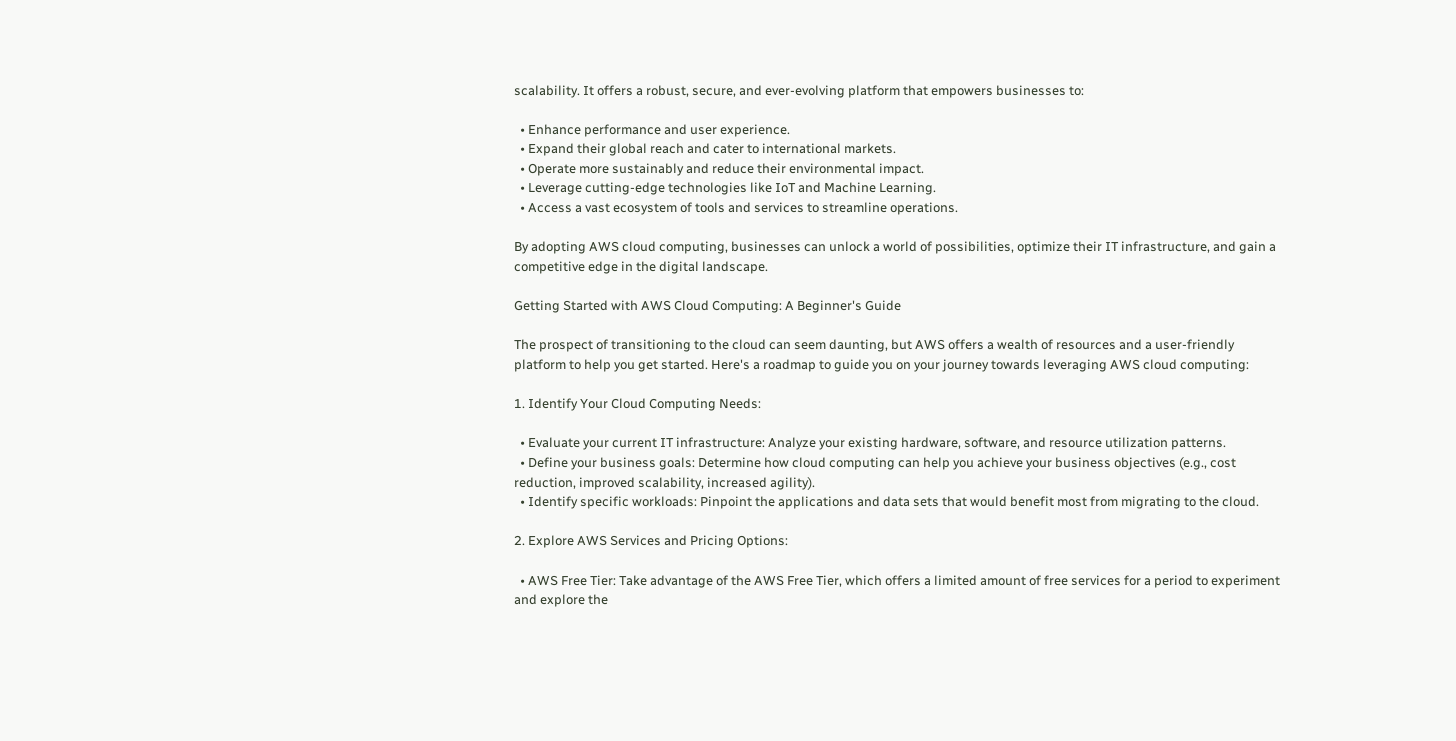scalability. It offers a robust, secure, and ever-evolving platform that empowers businesses to:

  • Enhance performance and user experience.
  • Expand their global reach and cater to international markets.
  • Operate more sustainably and reduce their environmental impact.
  • Leverage cutting-edge technologies like IoT and Machine Learning.
  • Access a vast ecosystem of tools and services to streamline operations.

By adopting AWS cloud computing, businesses can unlock a world of possibilities, optimize their IT infrastructure, and gain a competitive edge in the digital landscape.

Getting Started with AWS Cloud Computing: A Beginner's Guide

The prospect of transitioning to the cloud can seem daunting, but AWS offers a wealth of resources and a user-friendly platform to help you get started. Here's a roadmap to guide you on your journey towards leveraging AWS cloud computing:

1. Identify Your Cloud Computing Needs:

  • Evaluate your current IT infrastructure: Analyze your existing hardware, software, and resource utilization patterns.
  • Define your business goals: Determine how cloud computing can help you achieve your business objectives (e.g., cost reduction, improved scalability, increased agility).
  • Identify specific workloads: Pinpoint the applications and data sets that would benefit most from migrating to the cloud.

2. Explore AWS Services and Pricing Options:

  • AWS Free Tier: Take advantage of the AWS Free Tier, which offers a limited amount of free services for a period to experiment and explore the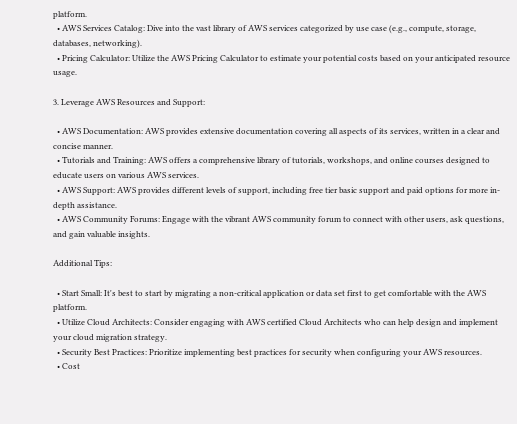platform.
  • AWS Services Catalog: Dive into the vast library of AWS services categorized by use case (e.g., compute, storage, databases, networking).
  • Pricing Calculator: Utilize the AWS Pricing Calculator to estimate your potential costs based on your anticipated resource usage.

3. Leverage AWS Resources and Support:

  • AWS Documentation: AWS provides extensive documentation covering all aspects of its services, written in a clear and concise manner.
  • Tutorials and Training: AWS offers a comprehensive library of tutorials, workshops, and online courses designed to educate users on various AWS services.
  • AWS Support: AWS provides different levels of support, including free tier basic support and paid options for more in-depth assistance.
  • AWS Community Forums: Engage with the vibrant AWS community forum to connect with other users, ask questions, and gain valuable insights.

Additional Tips:

  • Start Small: It's best to start by migrating a non-critical application or data set first to get comfortable with the AWS platform.
  • Utilize Cloud Architects: Consider engaging with AWS certified Cloud Architects who can help design and implement your cloud migration strategy.
  • Security Best Practices: Prioritize implementing best practices for security when configuring your AWS resources.
  • Cost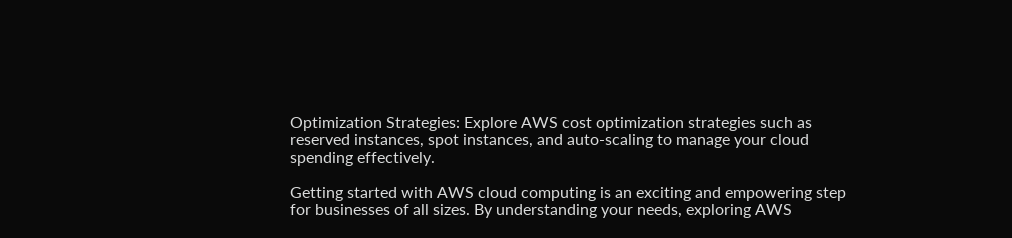Optimization Strategies: Explore AWS cost optimization strategies such as reserved instances, spot instances, and auto-scaling to manage your cloud spending effectively.

Getting started with AWS cloud computing is an exciting and empowering step for businesses of all sizes. By understanding your needs, exploring AWS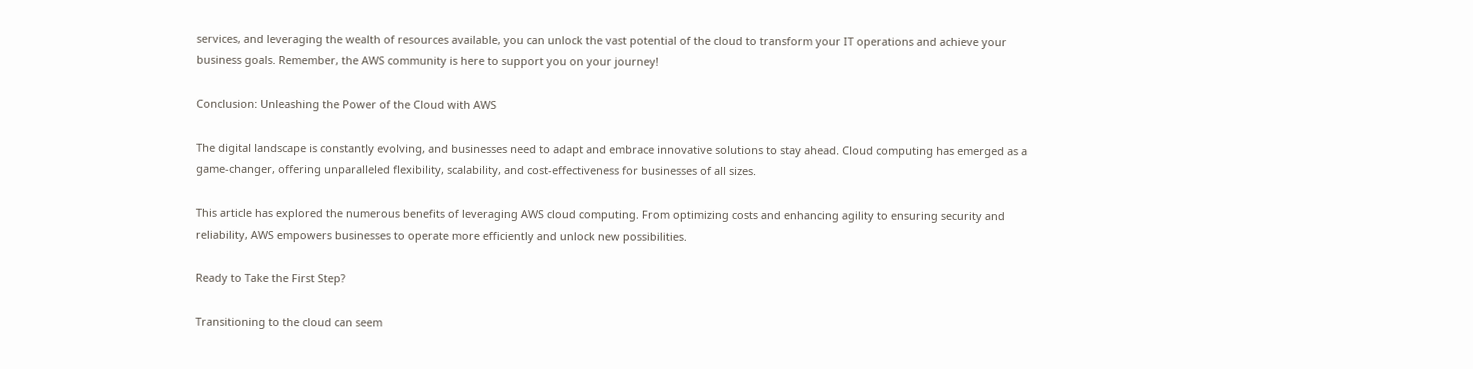services, and leveraging the wealth of resources available, you can unlock the vast potential of the cloud to transform your IT operations and achieve your business goals. Remember, the AWS community is here to support you on your journey!

Conclusion: Unleashing the Power of the Cloud with AWS

The digital landscape is constantly evolving, and businesses need to adapt and embrace innovative solutions to stay ahead. Cloud computing has emerged as a game-changer, offering unparalleled flexibility, scalability, and cost-effectiveness for businesses of all sizes.

This article has explored the numerous benefits of leveraging AWS cloud computing. From optimizing costs and enhancing agility to ensuring security and reliability, AWS empowers businesses to operate more efficiently and unlock new possibilities.

Ready to Take the First Step?

Transitioning to the cloud can seem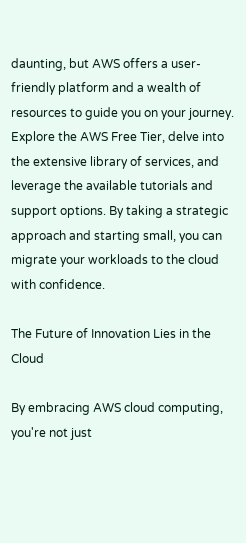daunting, but AWS offers a user-friendly platform and a wealth of resources to guide you on your journey. Explore the AWS Free Tier, delve into the extensive library of services, and leverage the available tutorials and support options. By taking a strategic approach and starting small, you can migrate your workloads to the cloud with confidence.

The Future of Innovation Lies in the Cloud

By embracing AWS cloud computing, you're not just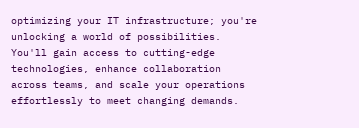optimizing your IT infrastructure; you're unlocking a world of possibilities. You'll gain access to cutting-edge technologies, enhance collaboration across teams, and scale your operations effortlessly to meet changing demands.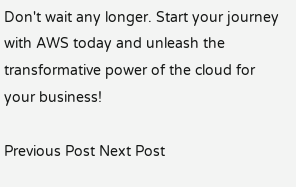Don't wait any longer. Start your journey with AWS today and unleash the transformative power of the cloud for your business!

Previous Post Next Post